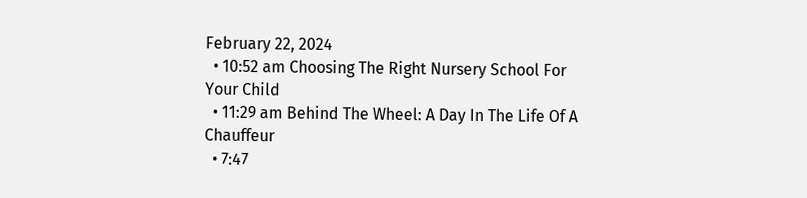February 22, 2024
  • 10:52 am Choosing The Right Nursery School For Your Child
  • 11:29 am Behind The Wheel: A Day In The Life Of A Chauffeur
  • 7:47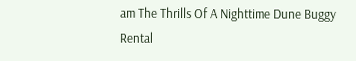am The Thrills Of A Nighttime Dune Buggy Rental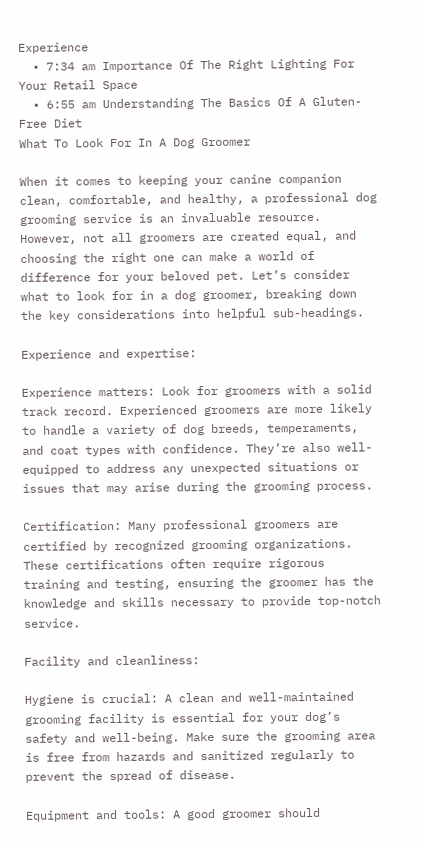Experience
  • 7:34 am Importance Of The Right Lighting For Your Retail Space
  • 6:55 am Understanding The Basics Of A Gluten-Free Diet
What To Look For In A Dog Groomer

When it comes to keeping your canine companion clean, comfortable, and healthy, a professional dog grooming service is an invaluable resource. However, not all groomers are created equal, and choosing the right one can make a world of difference for your beloved pet. Let’s consider what to look for in a dog groomer, breaking down the key considerations into helpful sub-headings.

Experience and expertise:

Experience matters: Look for groomers with a solid track record. Experienced groomers are more likely to handle a variety of dog breeds, temperaments, and coat types with confidence. They’re also well-equipped to address any unexpected situations or issues that may arise during the grooming process.

Certification: Many professional groomers are certified by recognized grooming organizations. These certifications often require rigorous training and testing, ensuring the groomer has the knowledge and skills necessary to provide top-notch service.

Facility and cleanliness:

Hygiene is crucial: A clean and well-maintained grooming facility is essential for your dog’s safety and well-being. Make sure the grooming area is free from hazards and sanitized regularly to prevent the spread of disease.

Equipment and tools: A good groomer should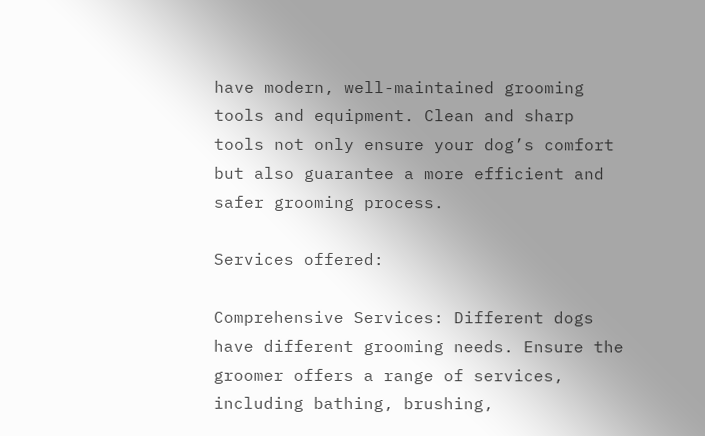have modern, well-maintained grooming tools and equipment. Clean and sharp tools not only ensure your dog’s comfort but also guarantee a more efficient and safer grooming process.

Services offered:

Comprehensive Services: Different dogs have different grooming needs. Ensure the groomer offers a range of services, including bathing, brushing,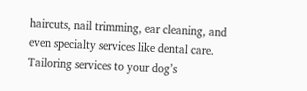haircuts, nail trimming, ear cleaning, and even specialty services like dental care. Tailoring services to your dog’s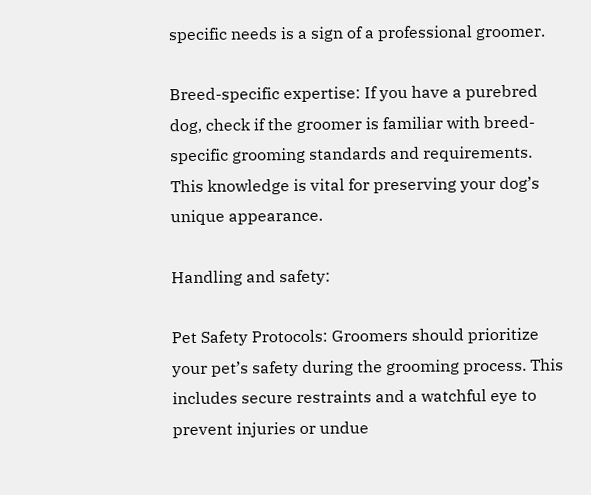specific needs is a sign of a professional groomer.

Breed-specific expertise: If you have a purebred dog, check if the groomer is familiar with breed-specific grooming standards and requirements. This knowledge is vital for preserving your dog’s unique appearance.

Handling and safety:

Pet Safety Protocols: Groomers should prioritize your pet’s safety during the grooming process. This includes secure restraints and a watchful eye to prevent injuries or undue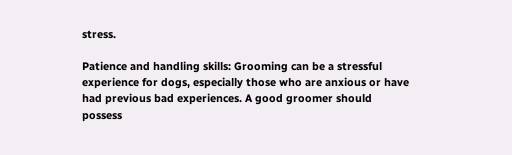stress.

Patience and handling skills: Grooming can be a stressful experience for dogs, especially those who are anxious or have had previous bad experiences. A good groomer should possess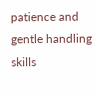patience and gentle handling skills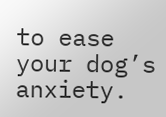to ease your dog’s anxiety.